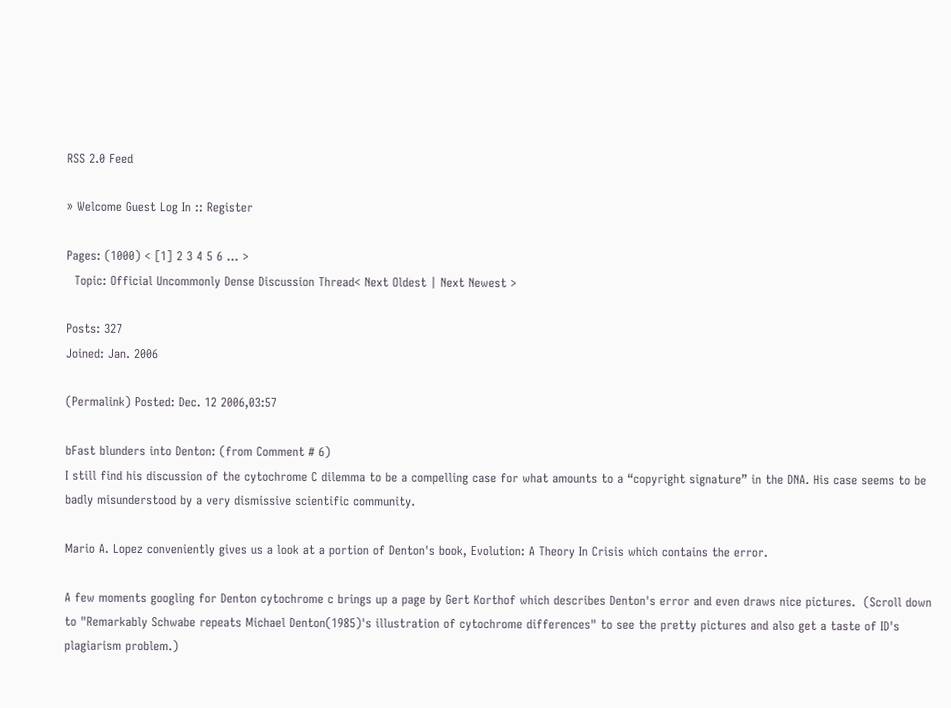RSS 2.0 Feed

» Welcome Guest Log In :: Register

Pages: (1000) < [1] 2 3 4 5 6 ... >
  Topic: Official Uncommonly Dense Discussion Thread< Next Oldest | Next Newest >

Posts: 327
Joined: Jan. 2006

(Permalink) Posted: Dec. 12 2006,03:57

bFast blunders into Denton: (from Comment # 6)
I still find his discussion of the cytochrome C dilemma to be a compelling case for what amounts to a “copyright signature” in the DNA. His case seems to be badly misunderstood by a very dismissive scientific community.

Mario A. Lopez conveniently gives us a look at a portion of Denton's book, Evolution: A Theory In Crisis which contains the error.

A few moments googling for Denton cytochrome c brings up a page by Gert Korthof which describes Denton's error and even draws nice pictures.  (Scroll down to "Remarkably Schwabe repeats Michael Denton(1985)'s illustration of cytochrome differences" to see the pretty pictures and also get a taste of ID's plagiarism problem.)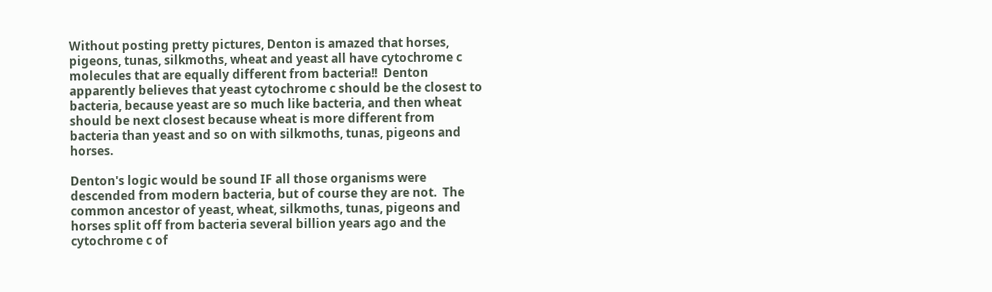Without posting pretty pictures, Denton is amazed that horses, pigeons, tunas, silkmoths, wheat and yeast all have cytochrome c molecules that are equally different from bacteria!!  Denton apparently believes that yeast cytochrome c should be the closest to bacteria, because yeast are so much like bacteria, and then wheat should be next closest because wheat is more different from bacteria than yeast and so on with silkmoths, tunas, pigeons and horses.

Denton's logic would be sound IF all those organisms were descended from modern bacteria, but of course they are not.  The common ancestor of yeast, wheat, silkmoths, tunas, pigeons and horses split off from bacteria several billion years ago and the cytochrome c of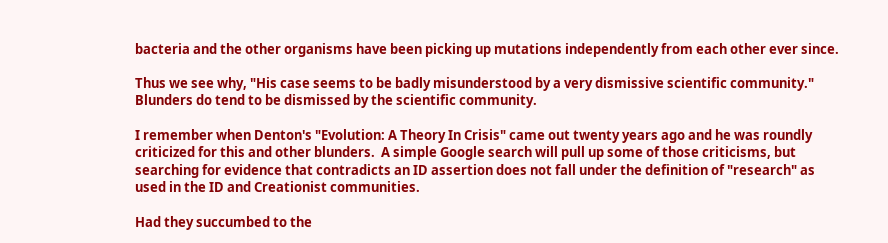bacteria and the other organisms have been picking up mutations independently from each other ever since.

Thus we see why, "His case seems to be badly misunderstood by a very dismissive scientific community."  Blunders do tend to be dismissed by the scientific community.

I remember when Denton's "Evolution: A Theory In Crisis" came out twenty years ago and he was roundly criticized for this and other blunders.  A simple Google search will pull up some of those criticisms, but searching for evidence that contradicts an ID assertion does not fall under the definition of "research" as used in the ID and Creationist communities.

Had they succumbed to the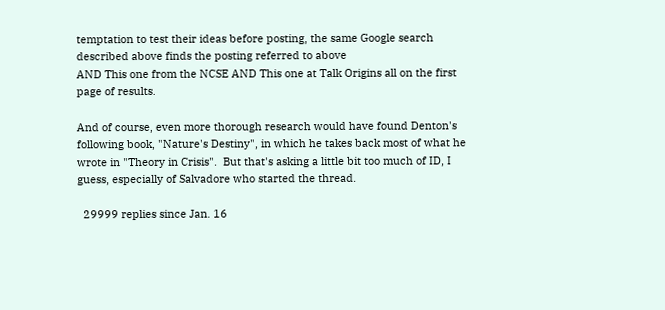temptation to test their ideas before posting, the same Google search described above finds the posting referred to above
AND This one from the NCSE AND This one at Talk Origins all on the first page of results.

And of course, even more thorough research would have found Denton's following book, "Nature's Destiny", in which he takes back most of what he wrote in "Theory in Crisis".  But that's asking a little bit too much of ID, I guess, especially of Salvadore who started the thread.

  29999 replies since Jan. 16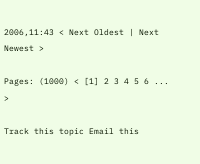2006,11:43 < Next Oldest | Next Newest >

Pages: (1000) < [1] 2 3 4 5 6 ... >

Track this topic Email this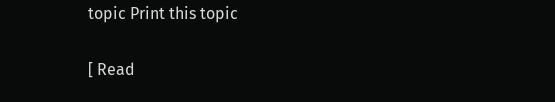topic Print this topic

[ Read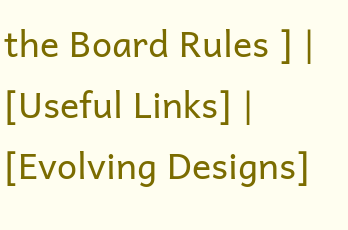the Board Rules ] | [Useful Links] | [Evolving Designs]